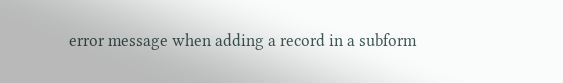error message when adding a record in a subform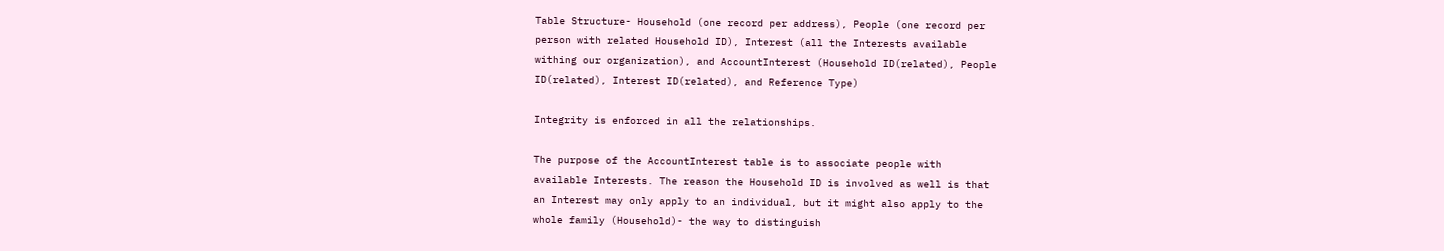Table Structure- Household (one record per address), People (one record per
person with related Household ID), Interest (all the Interests available
withing our organization), and AccountInterest (Household ID(related), People
ID(related), Interest ID(related), and Reference Type)

Integrity is enforced in all the relationships.

The purpose of the AccountInterest table is to associate people with
available Interests. The reason the Household ID is involved as well is that
an Interest may only apply to an individual, but it might also apply to the
whole family (Household)- the way to distinguish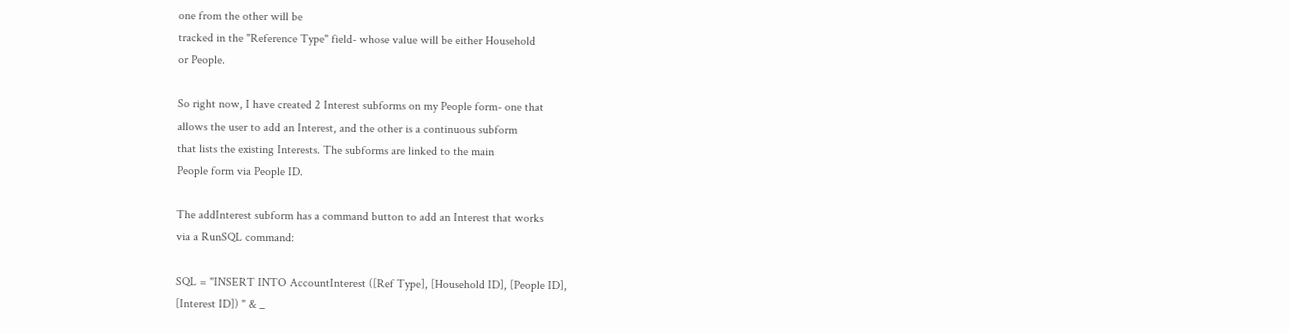one from the other will be
tracked in the "Reference Type" field- whose value will be either Household
or People.

So right now, I have created 2 Interest subforms on my People form- one that
allows the user to add an Interest, and the other is a continuous subform
that lists the existing Interests. The subforms are linked to the main
People form via People ID.

The addInterest subform has a command button to add an Interest that works
via a RunSQL command:

SQL = "INSERT INTO AccountInterest ([Ref Type], [Household ID], [People ID],
[Interest ID]) " & _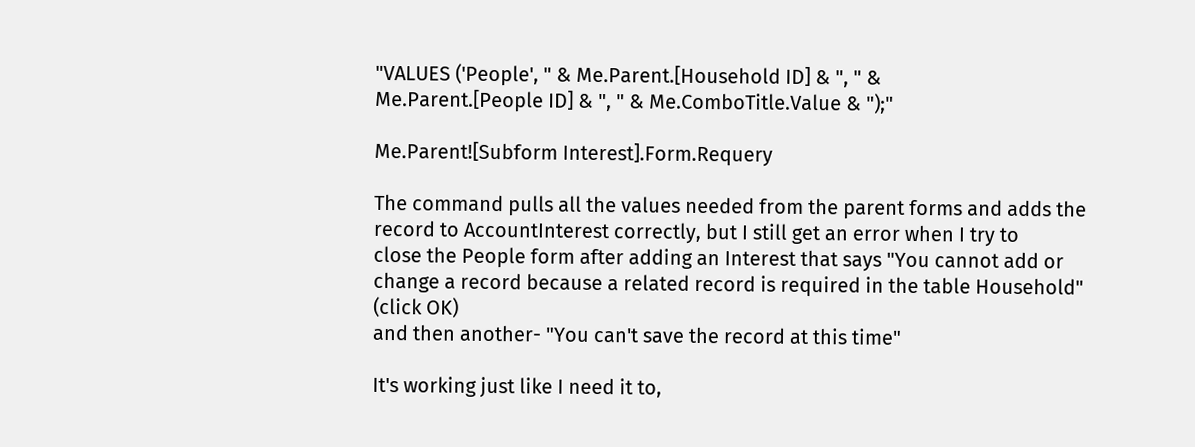"VALUES ('People', " & Me.Parent.[Household ID] & ", " &
Me.Parent.[People ID] & ", " & Me.ComboTitle.Value & ");"

Me.Parent![Subform Interest].Form.Requery

The command pulls all the values needed from the parent forms and adds the
record to AccountInterest correctly, but I still get an error when I try to
close the People form after adding an Interest that says "You cannot add or
change a record because a related record is required in the table Household"
(click OK)
and then another- "You can't save the record at this time"

It's working just like I need it to,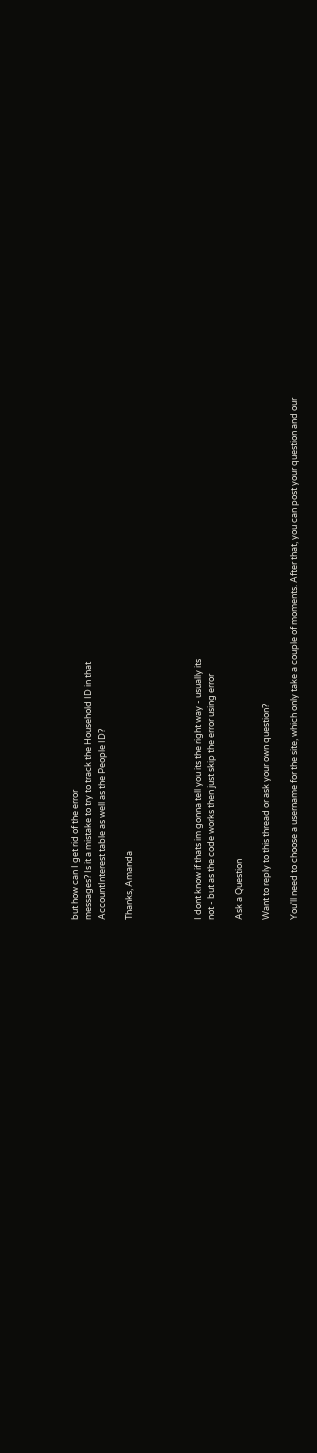but how can I get rid of the error
messages? Is it a mistake to try to track the Household ID in that
AccountInterest table as well as the People ID?

Thanks, Amanda




I dont know if thats im gonna tell you its the right way - usually its
not - but as the code works then just skip the error using error

Ask a Question

Want to reply to this thread or ask your own question?

You'll need to choose a username for the site, which only take a couple of moments. After that, you can post your question and our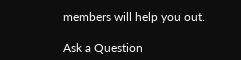members will help you out.

Ask a Question